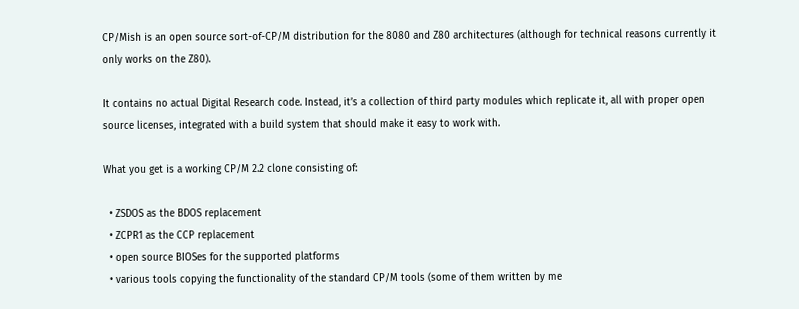CP/Mish is an open source sort-of-CP/M distribution for the 8080 and Z80 architectures (although for technical reasons currently it only works on the Z80).

It contains no actual Digital Research code. Instead, it’s a collection of third party modules which replicate it, all with proper open source licenses, integrated with a build system that should make it easy to work with.

What you get is a working CP/M 2.2 clone consisting of:

  • ZSDOS as the BDOS replacement
  • ZCPR1 as the CCP replacement
  • open source BIOSes for the supported platforms
  • various tools copying the functionality of the standard CP/M tools (some of them written by me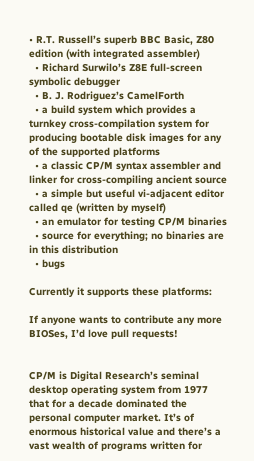• R.T. Russell’s superb BBC Basic, Z80 edition (with integrated assembler)
  • Richard Surwilo’s Z8E full-screen symbolic debugger
  • B. J. Rodriguez’s CamelForth
  • a build system which provides a turnkey cross-compilation system for producing bootable disk images for any of the supported platforms
  • a classic CP/M syntax assembler and linker for cross-compiling ancient source
  • a simple but useful vi-adjacent editor called qe (written by myself)
  • an emulator for testing CP/M binaries
  • source for everything; no binaries are in this distribution
  • bugs

Currently it supports these platforms:

If anyone wants to contribute any more BIOSes, I’d love pull requests!


CP/M is Digital Research’s seminal desktop operating system from 1977 that for a decade dominated the personal computer market. It’s of enormous historical value and there’s a vast wealth of programs written for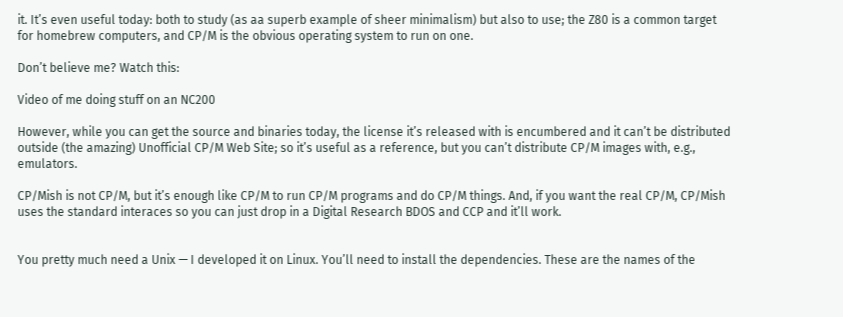it. It’s even useful today: both to study (as aa superb example of sheer minimalism) but also to use; the Z80 is a common target for homebrew computers, and CP/M is the obvious operating system to run on one.

Don’t believe me? Watch this:

Video of me doing stuff on an NC200

However, while you can get the source and binaries today, the license it’s released with is encumbered and it can’t be distributed outside (the amazing) Unofficial CP/M Web Site; so it’s useful as a reference, but you can’t distribute CP/M images with, e.g., emulators.

CP/Mish is not CP/M, but it’s enough like CP/M to run CP/M programs and do CP/M things. And, if you want the real CP/M, CP/Mish uses the standard interaces so you can just drop in a Digital Research BDOS and CCP and it’ll work.


You pretty much need a Unix — I developed it on Linux. You’ll need to install the dependencies. These are the names of the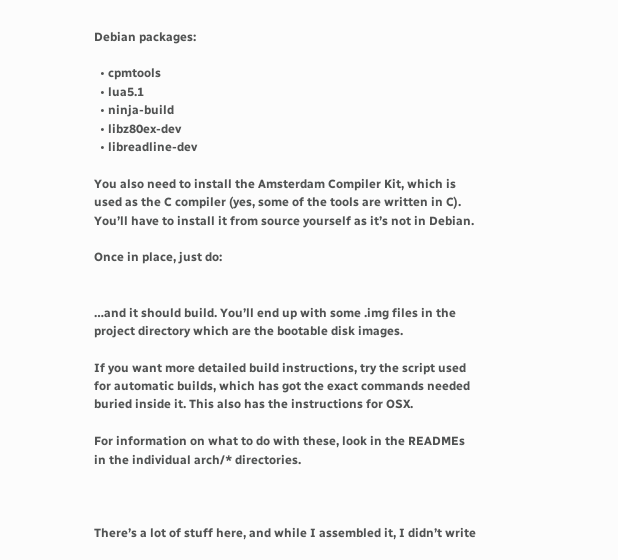Debian packages:

  • cpmtools
  • lua5.1
  • ninja-build
  • libz80ex-dev
  • libreadline-dev

You also need to install the Amsterdam Compiler Kit, which is used as the C compiler (yes, some of the tools are written in C). You’ll have to install it from source yourself as it’s not in Debian.

Once in place, just do:


…and it should build. You’ll end up with some .img files in the project directory which are the bootable disk images.

If you want more detailed build instructions, try the script used for automatic builds, which has got the exact commands needed buried inside it. This also has the instructions for OSX.

For information on what to do with these, look in the READMEs in the individual arch/* directories.



There’s a lot of stuff here, and while I assembled it, I didn’t write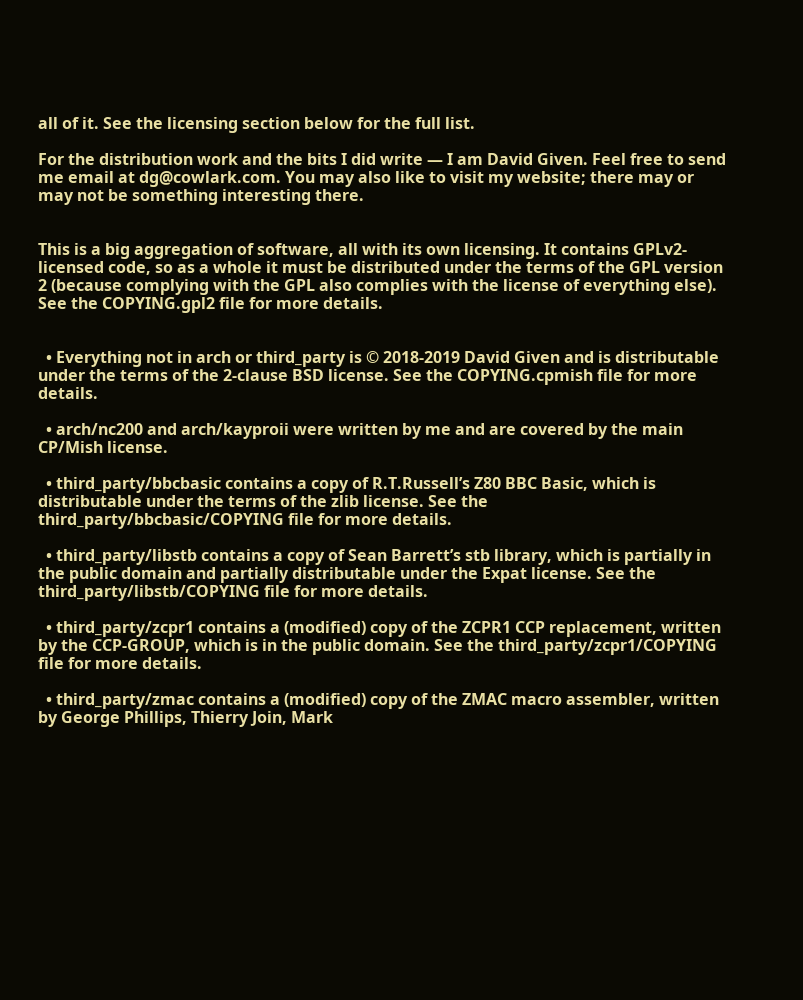all of it. See the licensing section below for the full list.

For the distribution work and the bits I did write — I am David Given. Feel free to send me email at dg@cowlark.com. You may also like to visit my website; there may or may not be something interesting there.


This is a big aggregation of software, all with its own licensing. It contains GPLv2-licensed code, so as a whole it must be distributed under the terms of the GPL version 2 (because complying with the GPL also complies with the license of everything else). See the COPYING.gpl2 file for more details.


  • Everything not in arch or third_party is © 2018-2019 David Given and is distributable under the terms of the 2-clause BSD license. See the COPYING.cpmish file for more details.

  • arch/nc200 and arch/kayproii were written by me and are covered by the main CP/Mish license.

  • third_party/bbcbasic contains a copy of R.T.Russell’s Z80 BBC Basic, which is distributable under the terms of the zlib license. See the third_party/bbcbasic/COPYING file for more details.

  • third_party/libstb contains a copy of Sean Barrett’s stb library, which is partially in the public domain and partially distributable under the Expat license. See the third_party/libstb/COPYING file for more details.

  • third_party/zcpr1 contains a (modified) copy of the ZCPR1 CCP replacement, written by the CCP-GROUP, which is in the public domain. See the third_party/zcpr1/COPYING file for more details.

  • third_party/zmac contains a (modified) copy of the ZMAC macro assembler, written by George Phillips, Thierry Join, Mark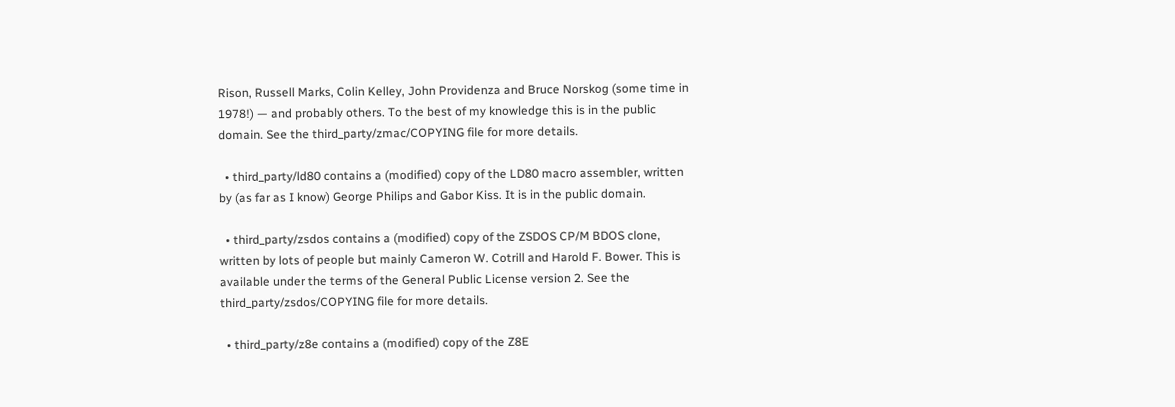Rison, Russell Marks, Colin Kelley, John Providenza and Bruce Norskog (some time in 1978!) — and probably others. To the best of my knowledge this is in the public domain. See the third_party/zmac/COPYING file for more details.

  • third_party/ld80 contains a (modified) copy of the LD80 macro assembler, written by (as far as I know) George Philips and Gabor Kiss. It is in the public domain.

  • third_party/zsdos contains a (modified) copy of the ZSDOS CP/M BDOS clone, written by lots of people but mainly Cameron W. Cotrill and Harold F. Bower. This is available under the terms of the General Public License version 2. See the third_party/zsdos/COPYING file for more details.

  • third_party/z8e contains a (modified) copy of the Z8E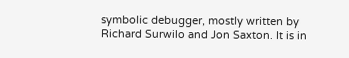symbolic debugger, mostly written by Richard Surwilo and Jon Saxton. It is in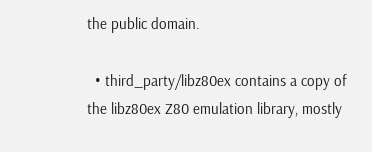the public domain.

  • third_party/libz80ex contains a copy of the libz80ex Z80 emulation library, mostly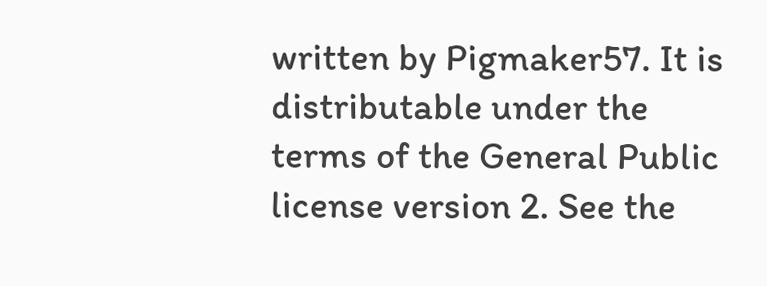written by Pigmaker57. It is distributable under the terms of the General Public license version 2. See the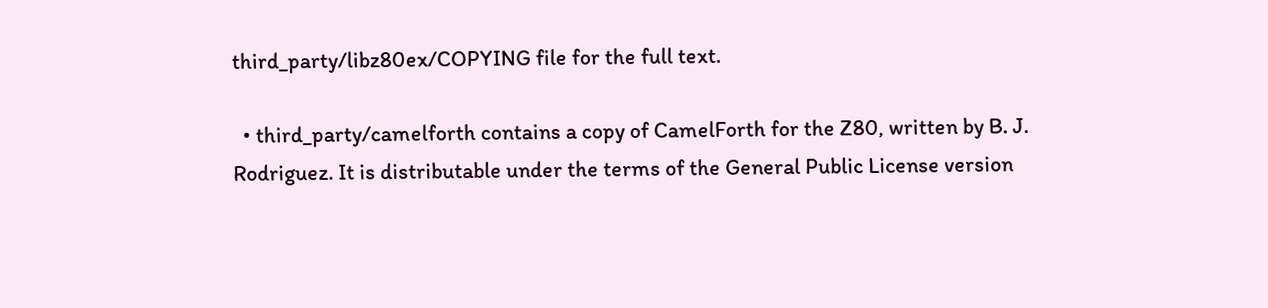third_party/libz80ex/COPYING file for the full text.

  • third_party/camelforth contains a copy of CamelForth for the Z80, written by B. J. Rodriguez. It is distributable under the terms of the General Public License version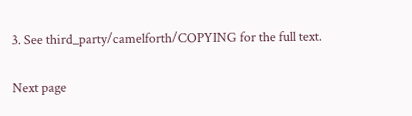3. See third_party/camelforth/COPYING for the full text.

Next page